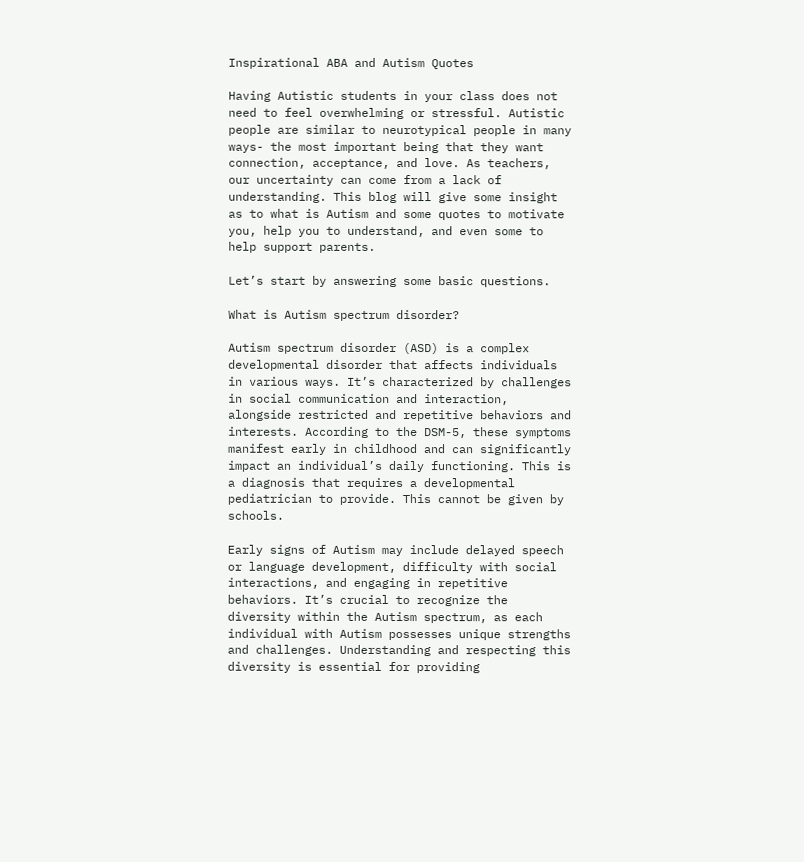Inspirational ABA and Autism Quotes

Having Autistic students in your class does not need to feel overwhelming or stressful. Autistic people are similar to neurotypical people in many ways- the most important being that they want connection, acceptance, and love. As teachers, our uncertainty can come from a lack of understanding. This blog will give some insight as to what is Autism and some quotes to motivate you, help you to understand, and even some to help support parents.

Let’s start by answering some basic questions.

What is Autism spectrum disorder?

Autism spectrum disorder (ASD) is a complex developmental disorder that affects individuals in various ways. It’s characterized by challenges in social communication and interaction, alongside restricted and repetitive behaviors and interests. According to the DSM-5, these symptoms manifest early in childhood and can significantly impact an individual’s daily functioning. This is a diagnosis that requires a developmental pediatrician to provide. This cannot be given by schools.

Early signs of Autism may include delayed speech or language development, difficulty with social interactions, and engaging in repetitive behaviors. It’s crucial to recognize the diversity within the Autism spectrum, as each individual with Autism possesses unique strengths and challenges. Understanding and respecting this diversity is essential for providing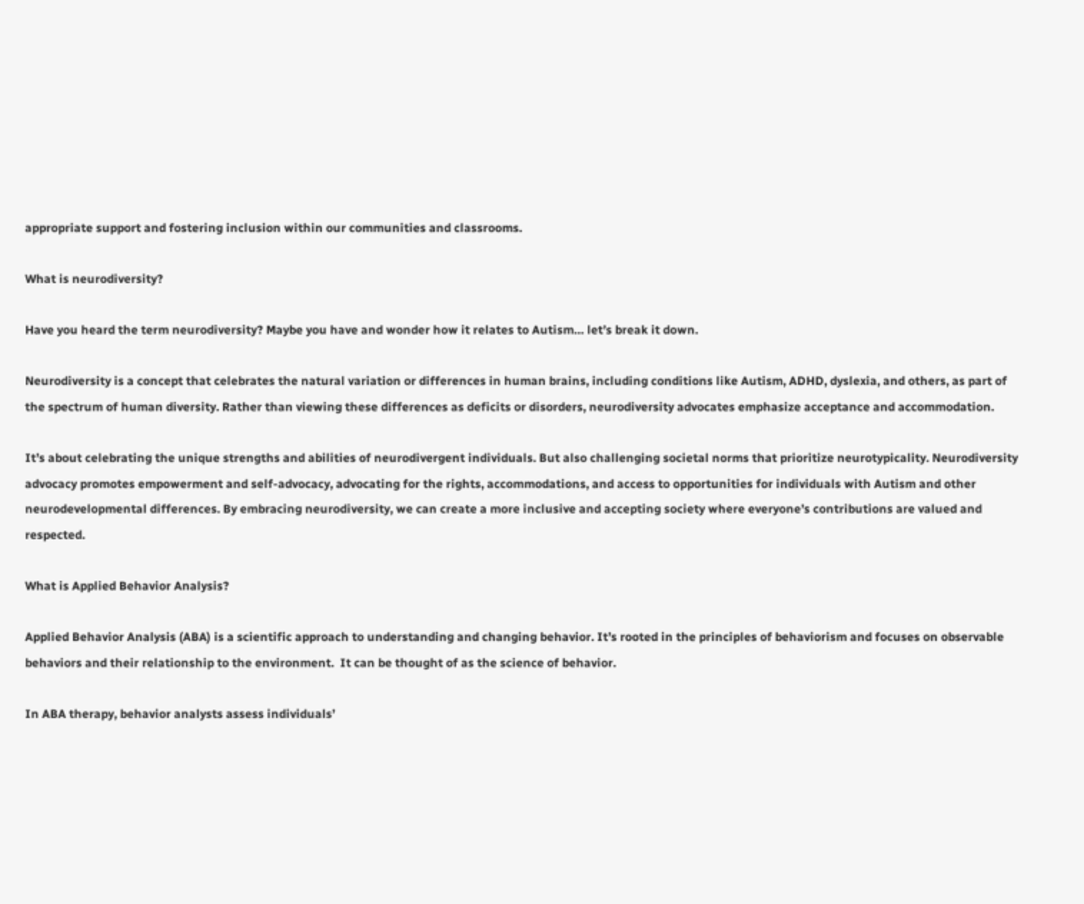appropriate support and fostering inclusion within our communities and classrooms.

What is neurodiversity?

Have you heard the term neurodiversity? Maybe you have and wonder how it relates to Autism… let’s break it down.

Neurodiversity is a concept that celebrates the natural variation or differences in human brains, including conditions like Autism, ADHD, dyslexia, and others, as part of the spectrum of human diversity. Rather than viewing these differences as deficits or disorders, neurodiversity advocates emphasize acceptance and accommodation.

It’s about celebrating the unique strengths and abilities of neurodivergent individuals. But also challenging societal norms that prioritize neurotypicality. Neurodiversity advocacy promotes empowerment and self-advocacy, advocating for the rights, accommodations, and access to opportunities for individuals with Autism and other neurodevelopmental differences. By embracing neurodiversity, we can create a more inclusive and accepting society where everyone’s contributions are valued and respected.

What is Applied Behavior Analysis?

Applied Behavior Analysis (ABA) is a scientific approach to understanding and changing behavior. It’s rooted in the principles of behaviorism and focuses on observable behaviors and their relationship to the environment.  It can be thought of as the science of behavior.

In ABA therapy, behavior analysts assess individuals’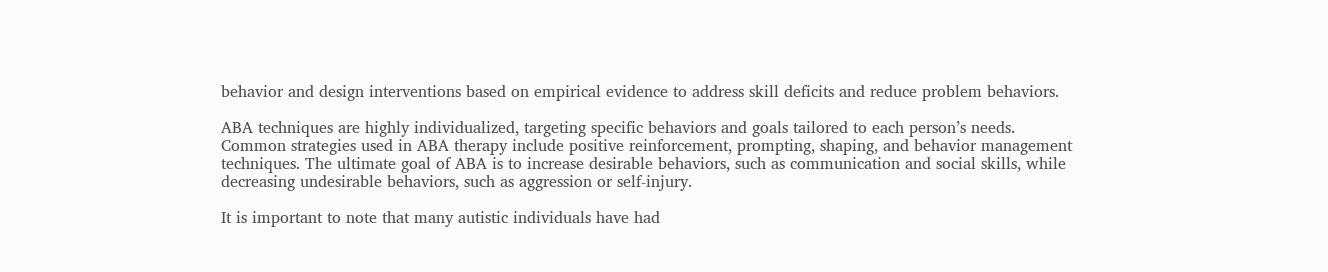behavior and design interventions based on empirical evidence to address skill deficits and reduce problem behaviors.

ABA techniques are highly individualized, targeting specific behaviors and goals tailored to each person’s needs. Common strategies used in ABA therapy include positive reinforcement, prompting, shaping, and behavior management techniques. The ultimate goal of ABA is to increase desirable behaviors, such as communication and social skills, while decreasing undesirable behaviors, such as aggression or self-injury.

It is important to note that many autistic individuals have had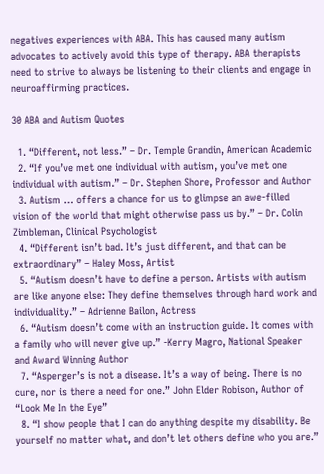negatives experiences with ABA. This has caused many autism advocates to actively avoid this type of therapy. ABA therapists need to strive to always be listening to their clients and engage in neuroaffirming practices.

30 ABA and Autism Quotes

  1. “Different, not less.” – Dr. Temple Grandin, American Academic
  2. “If you’ve met one individual with autism, you’ve met one individual with autism.” – Dr. Stephen Shore, Professor and Author
  3. Autism … offers a chance for us to glimpse an awe-filled vision of the world that might otherwise pass us by.” – Dr. Colin Zimbleman, Clinical Psychologist
  4. “Different isn’t bad. It’s just different, and that can be extraordinary” – Haley Moss, Artist
  5. “Autism doesn’t have to define a person. Artists with autism are like anyone else: They define themselves through hard work and individuality.” – Adrienne Bailon, Actress
  6. “Autism doesn’t come with an instruction guide. It comes with a family who will never give up.” -Kerry Magro, National Speaker and Award Winning Author
  7. “Asperger’s is not a disease. It’s a way of being. There is no cure, nor is there a need for one.” John Elder Robison, Author of “Look Me In the Eye”
  8. “I show people that I can do anything despite my disability. Be yourself no matter what, and don’t let others define who you are.”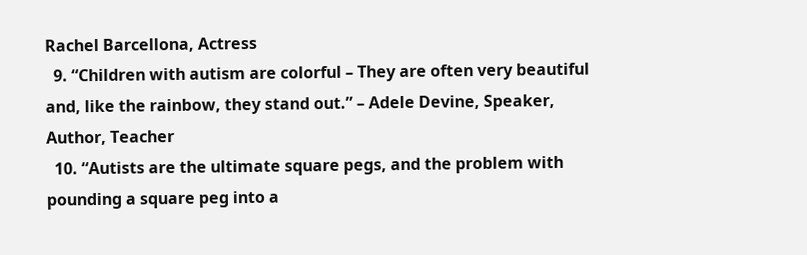Rachel Barcellona, Actress
  9. “Children with autism are colorful – They are often very beautiful and, like the rainbow, they stand out.” – Adele Devine, Speaker, Author, Teacher
  10. “Autists are the ultimate square pegs, and the problem with pounding a square peg into a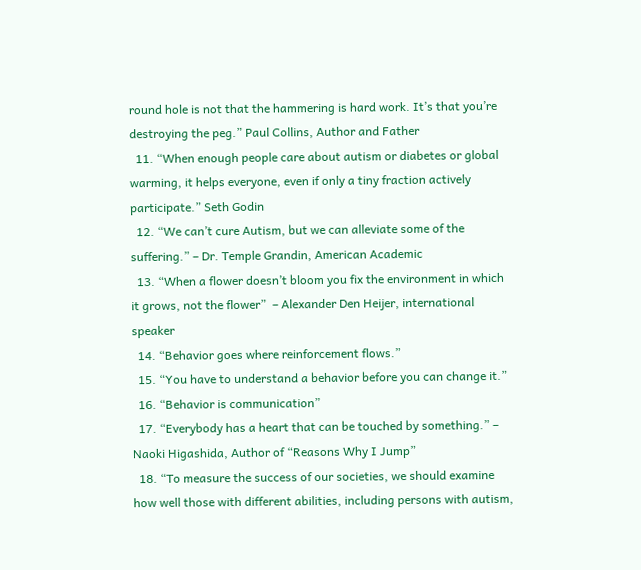round hole is not that the hammering is hard work. It’s that you’re destroying the peg.” Paul Collins, Author and Father
  11. “When enough people care about autism or diabetes or global warming, it helps everyone, even if only a tiny fraction actively participate.” Seth Godin
  12. “We can’t cure Autism, but we can alleviate some of the suffering.” – Dr. Temple Grandin, American Academic
  13. “When a flower doesn’t bloom you fix the environment in which it grows, not the flower”  – Alexander Den Heijer, international speaker
  14. “Behavior goes where reinforcement flows.”
  15. “You have to understand a behavior before you can change it.”
  16. “Behavior is communication”
  17. “Everybody has a heart that can be touched by something.” – Naoki Higashida, Author of “Reasons Why I Jump”
  18. “To measure the success of our societies, we should examine how well those with different abilities, including persons with autism,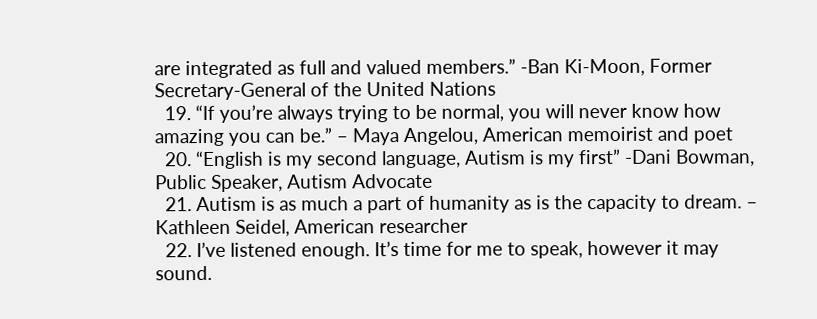are integrated as full and valued members.” -Ban Ki-Moon, Former Secretary-General of the United Nations
  19. “If you’re always trying to be normal, you will never know how amazing you can be.” – Maya Angelou, American memoirist and poet
  20. “English is my second language, Autism is my first” -Dani Bowman, Public Speaker, Autism Advocate
  21. Autism is as much a part of humanity as is the capacity to dream. – Kathleen Seidel, American researcher
  22. I’ve listened enough. It’s time for me to speak, however it may sound.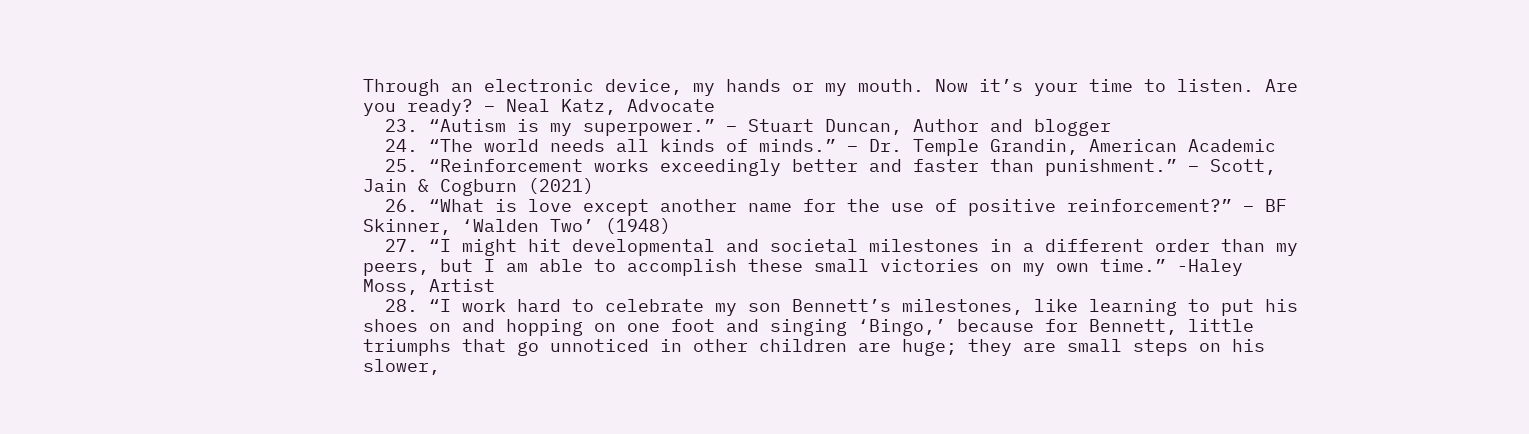Through an electronic device, my hands or my mouth. Now it’s your time to listen. Are you ready? – Neal Katz, Advocate
  23. “Autism is my superpower.” – Stuart Duncan, Author and blogger
  24. “The world needs all kinds of minds.” – Dr. Temple Grandin, American Academic
  25. “Reinforcement works exceedingly better and faster than punishment.” – Scott, Jain & Cogburn (2021)
  26. “What is love except another name for the use of positive reinforcement?” – BF Skinner, ‘Walden Two’ (1948)
  27. “I might hit developmental and societal milestones in a different order than my peers, but I am able to accomplish these small victories on my own time.” -Haley Moss, Artist
  28. “I work hard to celebrate my son Bennett’s milestones, like learning to put his shoes on and hopping on one foot and singing ‘Bingo,’ because for Bennett, little triumphs that go unnoticed in other children are huge; they are small steps on his slower,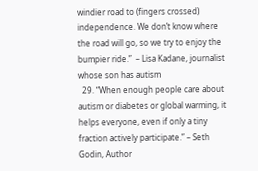windier road to (fingers crossed) independence. We don’t know where the road will go, so we try to enjoy the bumpier ride.”  – Lisa Kadane, journalist whose son has autism
  29. “When enough people care about autism or diabetes or global warming, it helps everyone, even if only a tiny fraction actively participate.” – Seth Godin, Author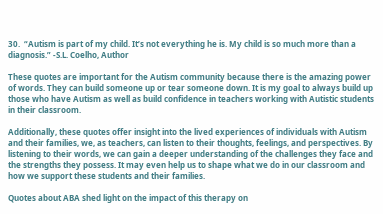30.  “Autism is part of my child. It’s not everything he is. My child is so much more than a diagnosis.” -S.L. Coelho, Author

These quotes are important for the Autism community because there is the amazing power of words. They can build someone up or tear someone down. It is my goal to always build up those who have Autism as well as build confidence in teachers working with Autistic students in their classroom.

Additionally, these quotes offer insight into the lived experiences of individuals with Autism and their families, we, as teachers, can listen to their thoughts, feelings, and perspectives. By listening to their words, we can gain a deeper understanding of the challenges they face and the strengths they possess. It may even help us to shape what we do in our classroom and how we support these students and their families.

Quotes about ABA shed light on the impact of this therapy on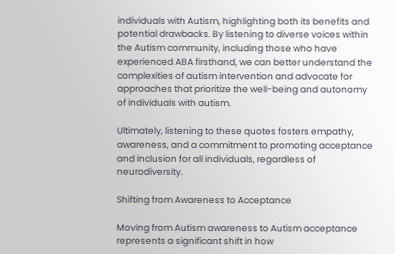individuals with Autism, highlighting both its benefits and potential drawbacks. By listening to diverse voices within the Autism community, including those who have experienced ABA firsthand, we can better understand the complexities of autism intervention and advocate for approaches that prioritize the well-being and autonomy of individuals with autism.

Ultimately, listening to these quotes fosters empathy, awareness, and a commitment to promoting acceptance and inclusion for all individuals, regardless of neurodiversity.

Shifting from Awareness to Acceptance

Moving from Autism awareness to Autism acceptance represents a significant shift in how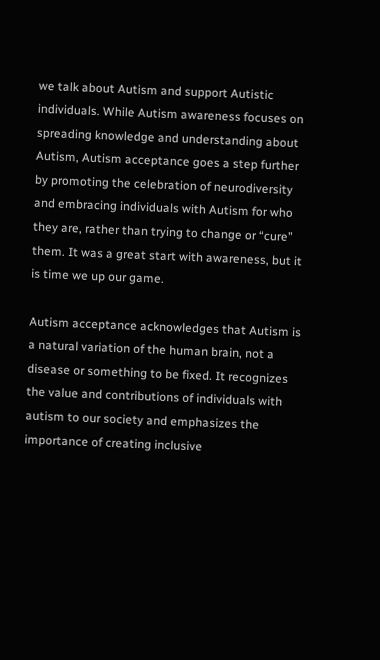we talk about Autism and support Autistic individuals. While Autism awareness focuses on spreading knowledge and understanding about Autism, Autism acceptance goes a step further by promoting the celebration of neurodiversity and embracing individuals with Autism for who they are, rather than trying to change or “cure” them. It was a great start with awareness, but it is time we up our game.

Autism acceptance acknowledges that Autism is a natural variation of the human brain, not a disease or something to be fixed. It recognizes the value and contributions of individuals with autism to our society and emphasizes the importance of creating inclusive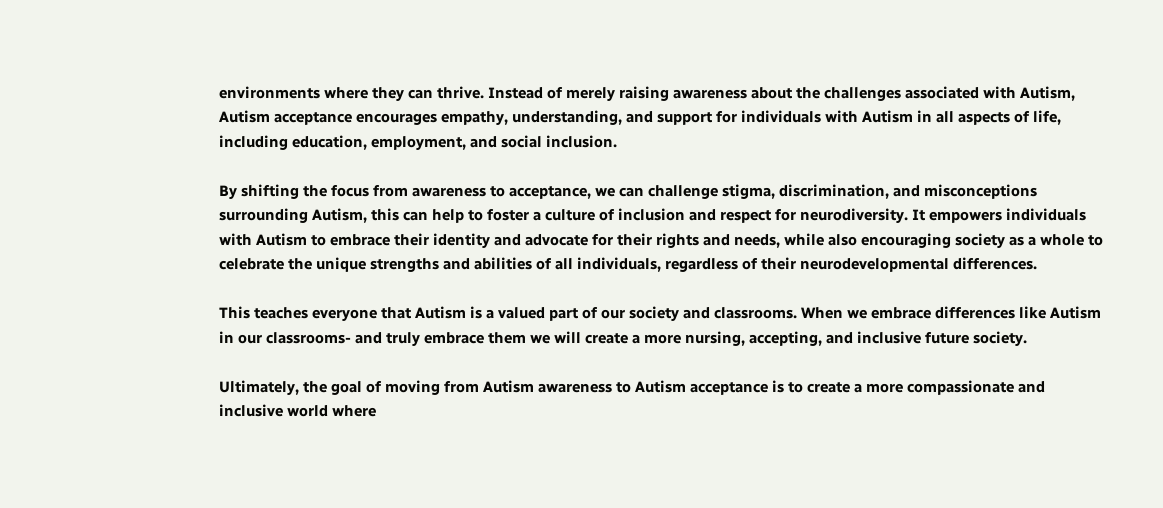environments where they can thrive. Instead of merely raising awareness about the challenges associated with Autism, Autism acceptance encourages empathy, understanding, and support for individuals with Autism in all aspects of life, including education, employment, and social inclusion.

By shifting the focus from awareness to acceptance, we can challenge stigma, discrimination, and misconceptions surrounding Autism, this can help to foster a culture of inclusion and respect for neurodiversity. It empowers individuals with Autism to embrace their identity and advocate for their rights and needs, while also encouraging society as a whole to celebrate the unique strengths and abilities of all individuals, regardless of their neurodevelopmental differences.

This teaches everyone that Autism is a valued part of our society and classrooms. When we embrace differences like Autism in our classrooms- and truly embrace them we will create a more nursing, accepting, and inclusive future society.

Ultimately, the goal of moving from Autism awareness to Autism acceptance is to create a more compassionate and inclusive world where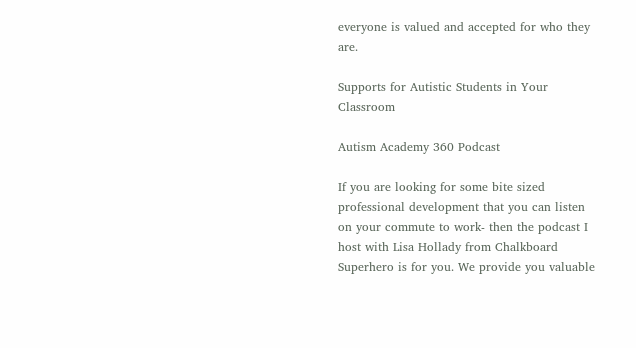everyone is valued and accepted for who they are.

Supports for Autistic Students in Your Classroom

Autism Academy 360 Podcast

If you are looking for some bite sized professional development that you can listen on your commute to work- then the podcast I host with Lisa Hollady from Chalkboard Superhero is for you. We provide you valuable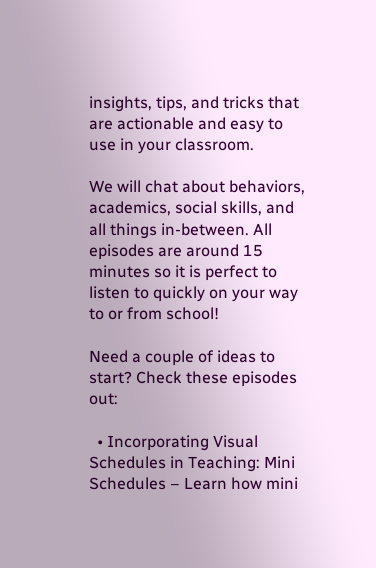insights, tips, and tricks that are actionable and easy to use in your classroom.

We will chat about behaviors, academics, social skills, and all things in-between. All episodes are around 15 minutes so it is perfect to listen to quickly on your way to or from school!

Need a couple of ideas to start? Check these episodes out:

  • Incorporating Visual Schedules in Teaching: Mini Schedules – Learn how mini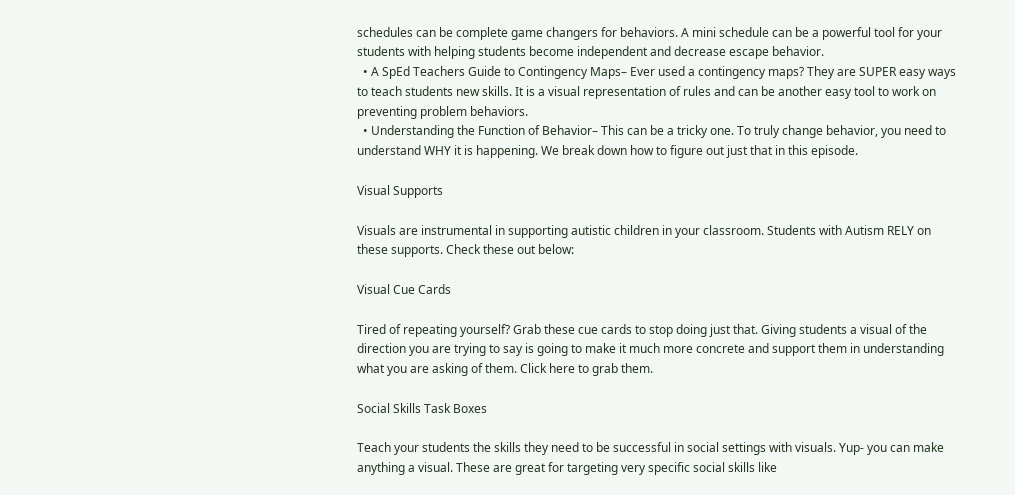schedules can be complete game changers for behaviors. A mini schedule can be a powerful tool for your students with helping students become independent and decrease escape behavior.
  • A SpEd Teachers Guide to Contingency Maps– Ever used a contingency maps? They are SUPER easy ways to teach students new skills. It is a visual representation of rules and can be another easy tool to work on preventing problem behaviors.
  • Understanding the Function of Behavior– This can be a tricky one. To truly change behavior, you need to understand WHY it is happening. We break down how to figure out just that in this episode.

Visual Supports

Visuals are instrumental in supporting autistic children in your classroom. Students with Autism RELY on these supports. Check these out below:

Visual Cue Cards

Tired of repeating yourself? Grab these cue cards to stop doing just that. Giving students a visual of the direction you are trying to say is going to make it much more concrete and support them in understanding what you are asking of them. Click here to grab them.

Social Skills Task Boxes

Teach your students the skills they need to be successful in social settings with visuals. Yup- you can make anything a visual. These are great for targeting very specific social skills like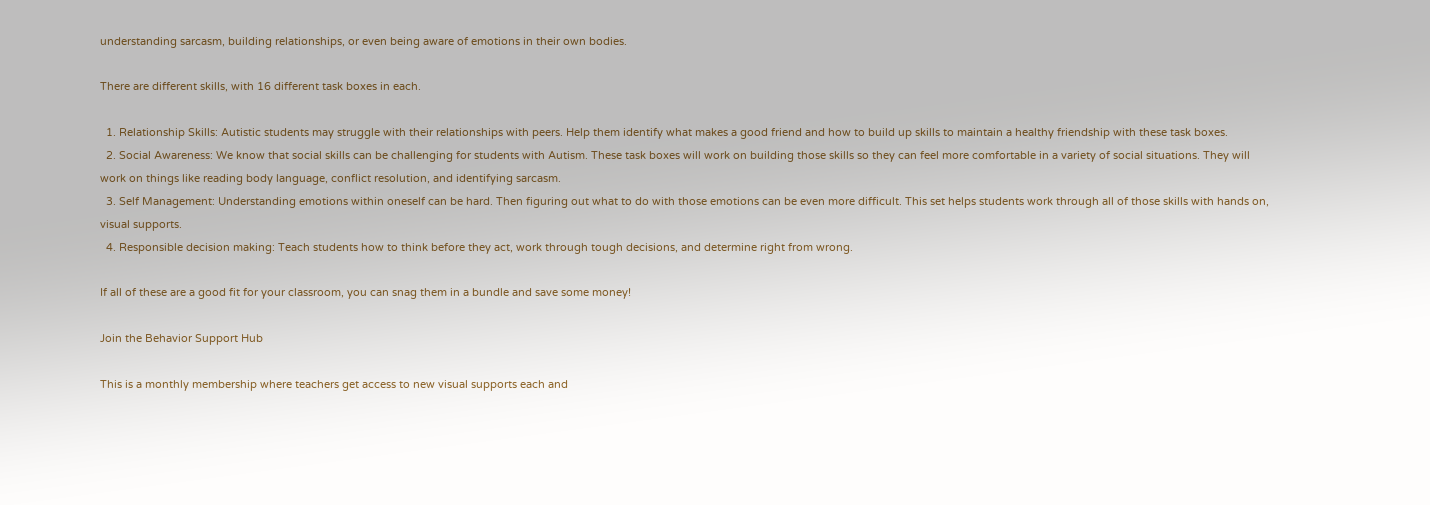understanding sarcasm, building relationships, or even being aware of emotions in their own bodies.

There are different skills, with 16 different task boxes in each.

  1. Relationship Skills: Autistic students may struggle with their relationships with peers. Help them identify what makes a good friend and how to build up skills to maintain a healthy friendship with these task boxes.
  2. Social Awareness: We know that social skills can be challenging for students with Autism. These task boxes will work on building those skills so they can feel more comfortable in a variety of social situations. They will work on things like reading body language, conflict resolution, and identifying sarcasm.
  3. Self Management: Understanding emotions within oneself can be hard. Then figuring out what to do with those emotions can be even more difficult. This set helps students work through all of those skills with hands on, visual supports.
  4. Responsible decision making: Teach students how to think before they act, work through tough decisions, and determine right from wrong.

If all of these are a good fit for your classroom, you can snag them in a bundle and save some money!

Join the Behavior Support Hub

This is a monthly membership where teachers get access to new visual supports each and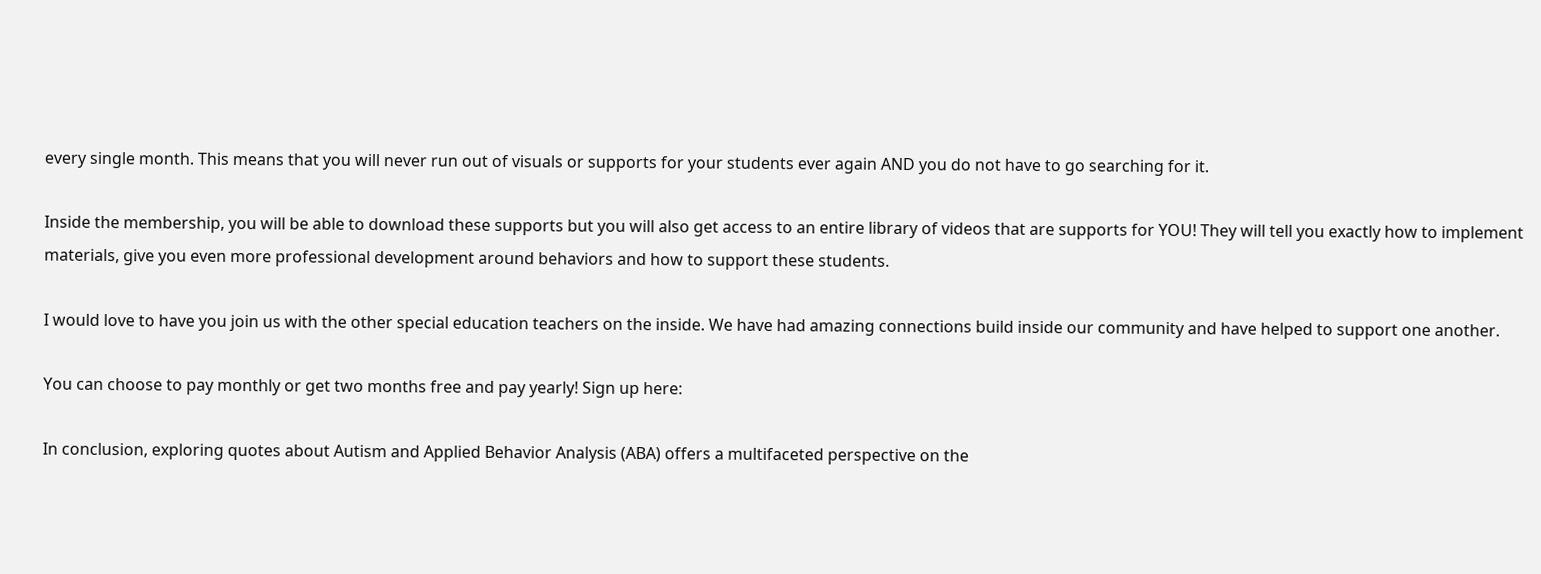every single month. This means that you will never run out of visuals or supports for your students ever again AND you do not have to go searching for it.

Inside the membership, you will be able to download these supports but you will also get access to an entire library of videos that are supports for YOU! They will tell you exactly how to implement materials, give you even more professional development around behaviors and how to support these students.

I would love to have you join us with the other special education teachers on the inside. We have had amazing connections build inside our community and have helped to support one another.

You can choose to pay monthly or get two months free and pay yearly! Sign up here:

In conclusion, exploring quotes about Autism and Applied Behavior Analysis (ABA) offers a multifaceted perspective on the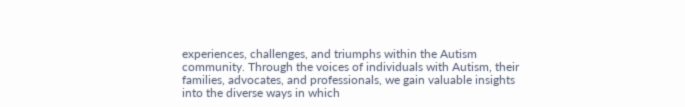experiences, challenges, and triumphs within the Autism community. Through the voices of individuals with Autism, their families, advocates, and professionals, we gain valuable insights into the diverse ways in which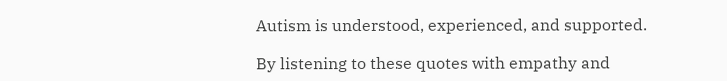Autism is understood, experienced, and supported.

By listening to these quotes with empathy and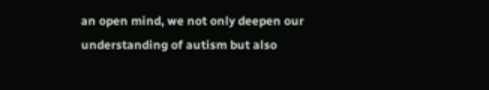an open mind, we not only deepen our understanding of autism but also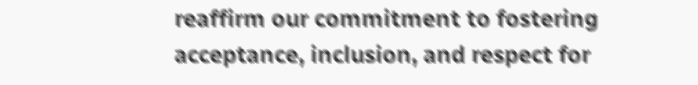reaffirm our commitment to fostering acceptance, inclusion, and respect for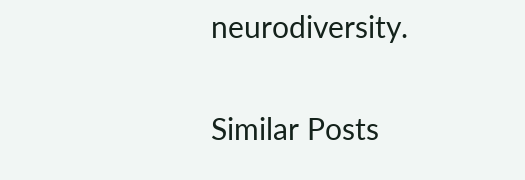neurodiversity.

Similar Posts